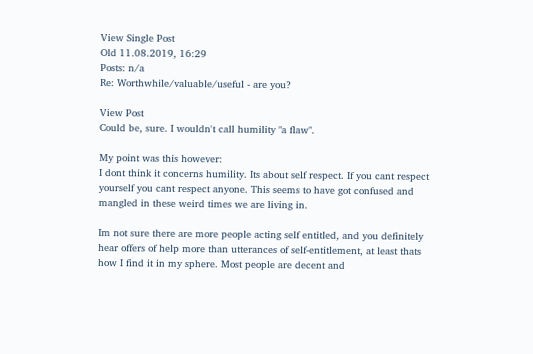View Single Post
Old 11.08.2019, 16:29
Posts: n/a
Re: Worthwhile/valuable/useful - are you?

View Post
Could be, sure. I wouldn't call humility "a flaw".

My point was this however:
I dont think it concerns humility. Its about self respect. If you cant respect yourself you cant respect anyone. This seems to have got confused and mangled in these weird times we are living in.

Im not sure there are more people acting self entitled, and you definitely hear offers of help more than utterances of self-entitlement, at least thats how I find it in my sphere. Most people are decent and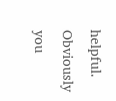helpful. Obviously you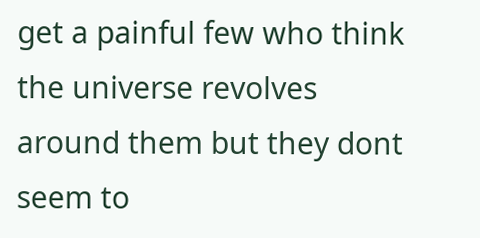get a painful few who think the universe revolves around them but they dont seem to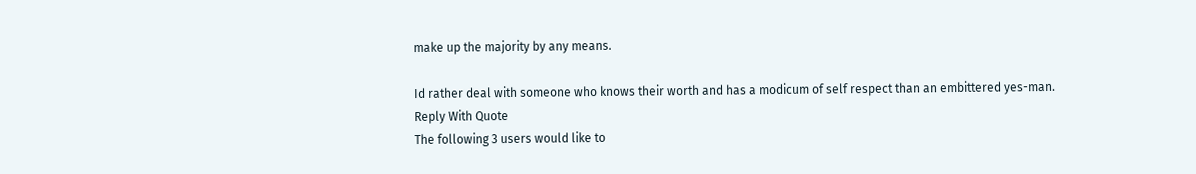make up the majority by any means.

Id rather deal with someone who knows their worth and has a modicum of self respect than an embittered yes-man.
Reply With Quote
The following 3 users would like to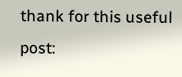thank for this useful post: